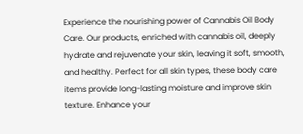Experience the nourishing power of Cannabis Oil Body Care. Our products, enriched with cannabis oil, deeply hydrate and rejuvenate your skin, leaving it soft, smooth, and healthy. Perfect for all skin types, these body care items provide long-lasting moisture and improve skin texture. Enhance your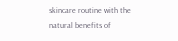skincare routine with the natural benefits of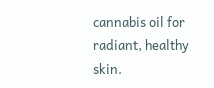cannabis oil for radiant, healthy skin.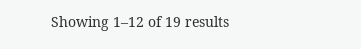Showing 1–12 of 19 results